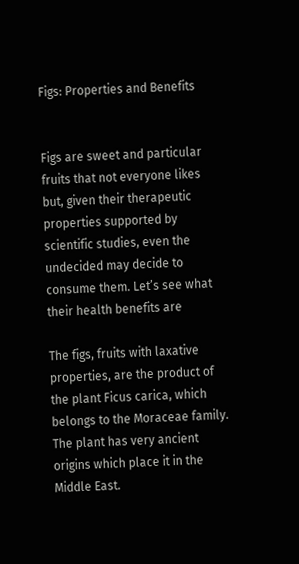Figs: Properties and Benefits


Figs are sweet and particular fruits that not everyone likes but, given their therapeutic properties supported by scientific studies, even the undecided may decide to consume them. Let’s see what their health benefits are

The figs, fruits with laxative properties, are the product of the plant Ficus carica, which belongs to the Moraceae family. The plant has very ancient origins which place it in the Middle East.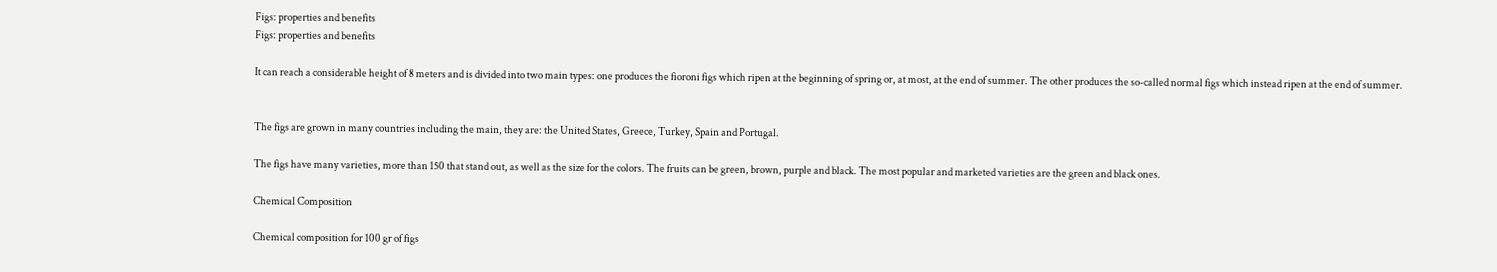Figs: properties and benefits
Figs: properties and benefits

It can reach a considerable height of 8 meters and is divided into two main types: one produces the fioroni figs which ripen at the beginning of spring or, at most, at the end of summer. The other produces the so-called normal figs which instead ripen at the end of summer.


The figs are grown in many countries including the main, they are: the United States, Greece, Turkey, Spain and Portugal.

The figs have many varieties, more than 150 that stand out, as well as the size for the colors. The fruits can be green, brown, purple and black. The most popular and marketed varieties are the green and black ones.

Chemical Composition

Chemical composition for 100 gr of figs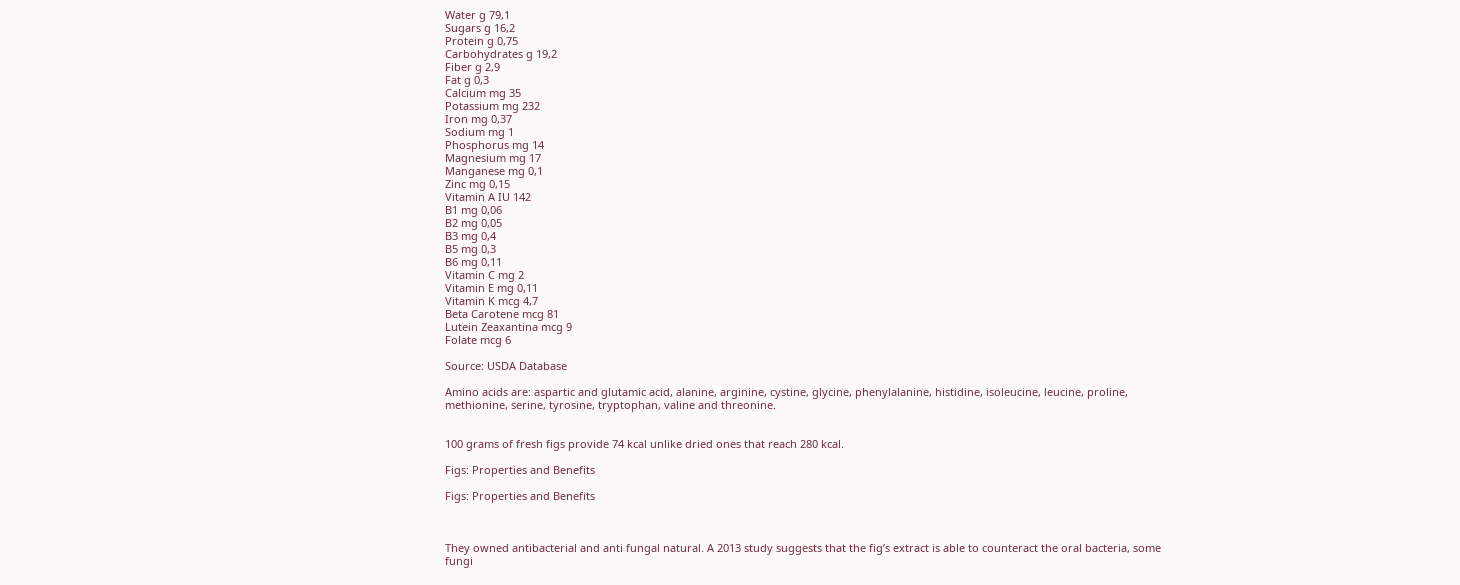Water g 79,1
Sugars g 16,2
Protein g 0,75
Carbohydrates g 19,2
Fiber g 2,9
Fat g 0,3
Calcium mg 35
Potassium mg 232
Iron mg 0,37
Sodium mg 1
Phosphorus mg 14
Magnesium mg 17
Manganese mg 0,1
Zinc mg 0,15
Vitamin A IU 142
B1 mg 0,06
B2 mg 0,05
B3 mg 0,4
B5 mg 0,3
B6 mg 0,11
Vitamin C mg 2
Vitamin E mg 0,11
Vitamin K mcg 4,7
Beta Carotene mcg 81
Lutein Zeaxantina mcg 9
Folate mcg 6

Source: USDA Database

Amino acids are: aspartic and glutamic acid, alanine, arginine, cystine, glycine, phenylalanine, histidine, isoleucine, leucine, proline, methionine, serine, tyrosine, tryptophan, valine and threonine.


100 grams of fresh figs provide 74 kcal unlike dried ones that reach 280 kcal.

Figs: Properties and Benefits

Figs: Properties and Benefits



They owned antibacterial and anti fungal natural. A 2013 study suggests that the fig’s extract is able to counteract the oral bacteria, some fungi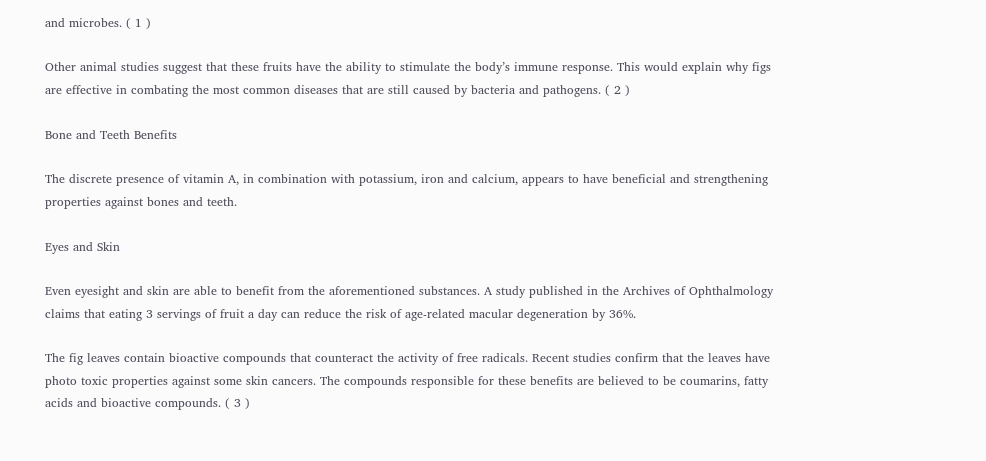and microbes. ( 1 )

Other animal studies suggest that these fruits have the ability to stimulate the body’s immune response. This would explain why figs are effective in combating the most common diseases that are still caused by bacteria and pathogens. ( 2 )

Bone and Teeth Benefits

The discrete presence of vitamin A, in combination with potassium, iron and calcium, appears to have beneficial and strengthening properties against bones and teeth.

Eyes and Skin

Even eyesight and skin are able to benefit from the aforementioned substances. A study published in the Archives of Ophthalmology claims that eating 3 servings of fruit a day can reduce the risk of age-related macular degeneration by 36%.

The fig leaves contain bioactive compounds that counteract the activity of free radicals. Recent studies confirm that the leaves have photo toxic properties against some skin cancers. The compounds responsible for these benefits are believed to be coumarins, fatty acids and bioactive compounds. ( 3 )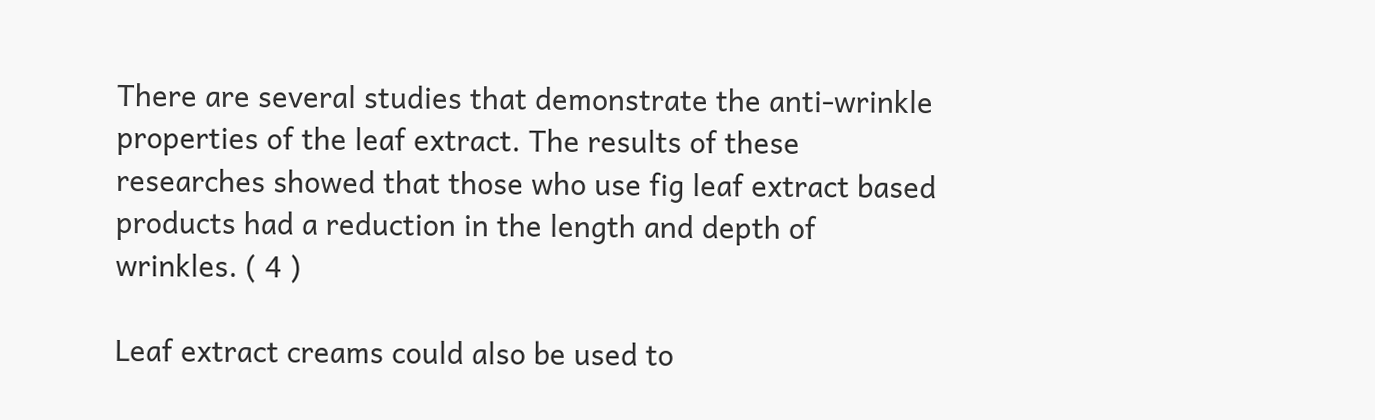There are several studies that demonstrate the anti-wrinkle properties of the leaf extract. The results of these researches showed that those who use fig leaf extract based products had a reduction in the length and depth of wrinkles. ( 4 )

Leaf extract creams could also be used to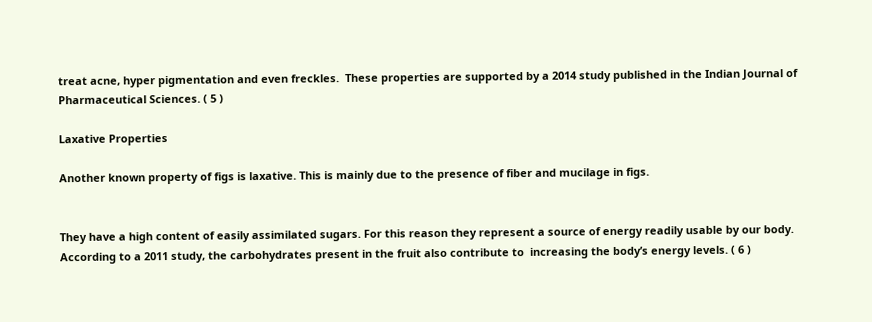treat acne, hyper pigmentation and even freckles.  These properties are supported by a 2014 study published in the Indian Journal of Pharmaceutical Sciences. ( 5 )

Laxative Properties

Another known property of figs is laxative. This is mainly due to the presence of fiber and mucilage in figs.


They have a high content of easily assimilated sugars. For this reason they represent a source of energy readily usable by our body. According to a 2011 study, the carbohydrates present in the fruit also contribute to  increasing the body’s energy levels. ( 6 )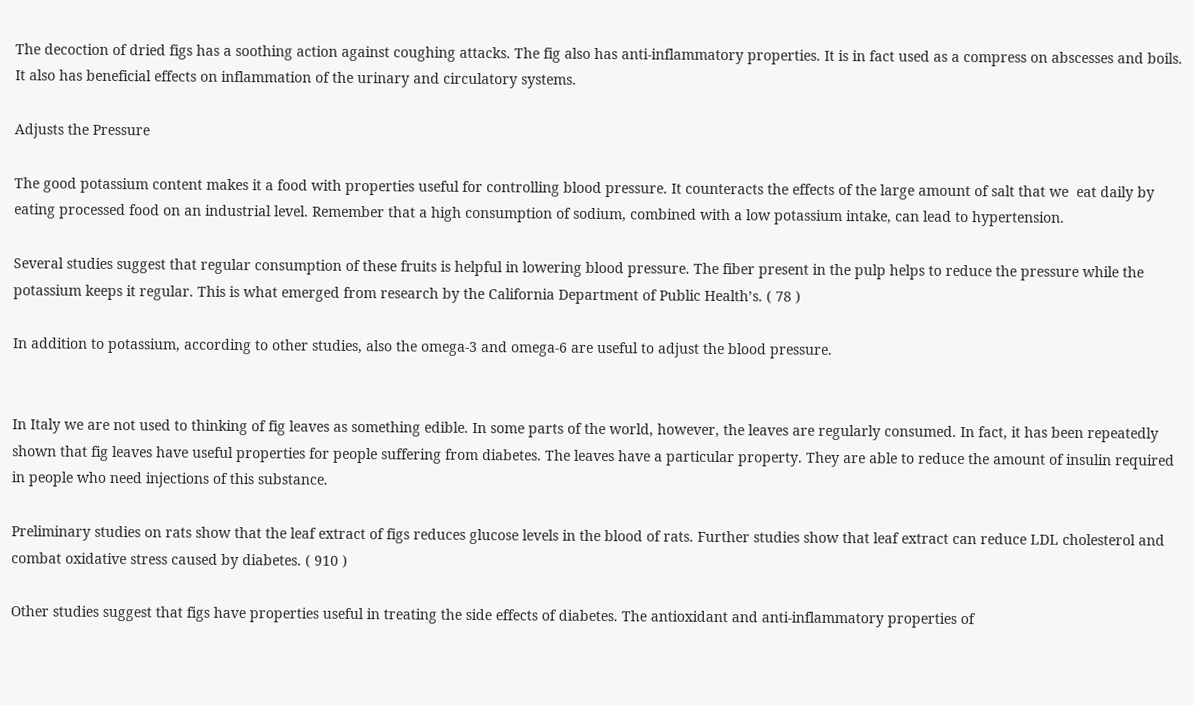The decoction of dried figs has a soothing action against coughing attacks. The fig also has anti-inflammatory properties. It is in fact used as a compress on abscesses and boils. It also has beneficial effects on inflammation of the urinary and circulatory systems.

Adjusts the Pressure

The good potassium content makes it a food with properties useful for controlling blood pressure. It counteracts the effects of the large amount of salt that we  eat daily by eating processed food on an industrial level. Remember that a high consumption of sodium, combined with a low potassium intake, can lead to hypertension.

Several studies suggest that regular consumption of these fruits is helpful in lowering blood pressure. The fiber present in the pulp helps to reduce the pressure while the potassium keeps it regular. This is what emerged from research by the California Department of Public Health’s. ( 78 )

In addition to potassium, according to other studies, also the omega-3 and omega-6 are useful to adjust the blood pressure.


In Italy we are not used to thinking of fig leaves as something edible. In some parts of the world, however, the leaves are regularly consumed. In fact, it has been repeatedly shown that fig leaves have useful properties for people suffering from diabetes. The leaves have a particular property. They are able to reduce the amount of insulin required in people who need injections of this substance.

Preliminary studies on rats show that the leaf extract of figs reduces glucose levels in the blood of rats. Further studies show that leaf extract can reduce LDL cholesterol and combat oxidative stress caused by diabetes. ( 910 )

Other studies suggest that figs have properties useful in treating the side effects of diabetes. The antioxidant and anti-inflammatory properties of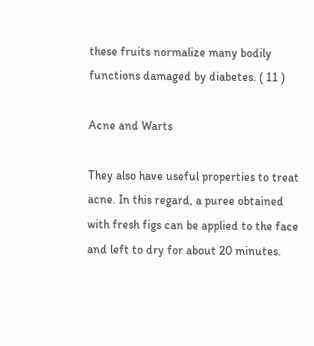these fruits normalize many bodily functions damaged by diabetes. ( 11 )

Acne and Warts

They also have useful properties to treat acne. In this regard, a puree obtained with fresh figs can be applied to the face and left to dry for about 20 minutes.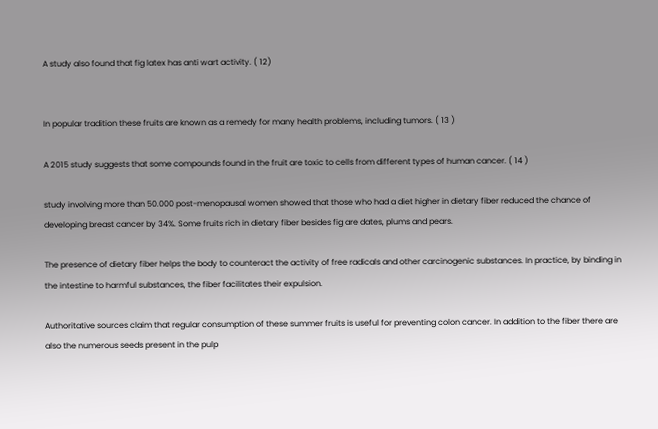A study also found that fig latex has anti wart activity. ( 12)


In popular tradition these fruits are known as a remedy for many health problems, including tumors. ( 13 )

A 2015 study suggests that some compounds found in the fruit are toxic to cells from different types of human cancer. ( 14 )

study involving more than 50.000 post-menopausal women showed that those who had a diet higher in dietary fiber reduced the chance of developing breast cancer by 34%. Some fruits rich in dietary fiber besides fig are dates, plums and pears.

The presence of dietary fiber helps the body to counteract the activity of free radicals and other carcinogenic substances. In practice, by binding in the intestine to harmful substances, the fiber facilitates their expulsion.

Authoritative sources claim that regular consumption of these summer fruits is useful for preventing colon cancer. In addition to the fiber there are also the numerous seeds present in the pulp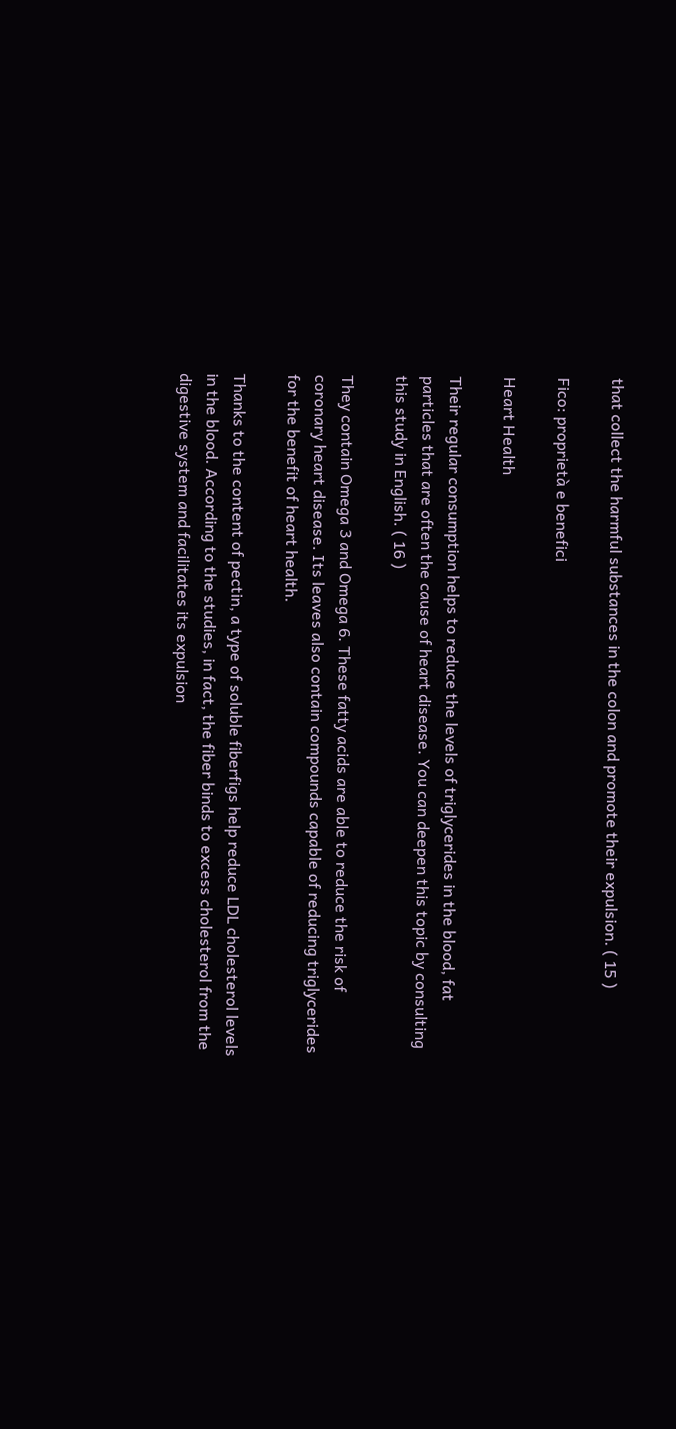that collect the harmful substances in the colon and promote their expulsion. ( 15 )

Fico: proprietà e benefici

Heart Health

Their regular consumption helps to reduce the levels of triglycerides in the blood, fat particles that are often the cause of heart disease. You can deepen this topic by consulting this study in English. ( 16 )

They contain Omega 3 and Omega 6. These fatty acids are able to reduce the risk of coronary heart disease. Its leaves also contain compounds capable of reducing triglycerides for the benefit of heart health.

Thanks to the content of pectin, a type of soluble fiberfigs help reduce LDL cholesterol levels in the blood. According to the studies, in fact, the fiber binds to excess cholesterol from the digestive system and facilitates its expulsion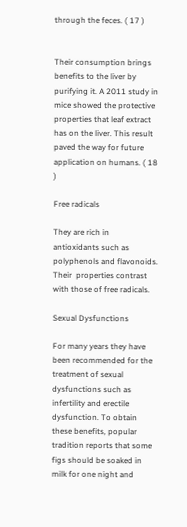through the feces. ( 17 )


Their consumption brings benefits to the liver by purifying it. A 2011 study in mice showed the protective properties that leaf extract has on the liver. This result paved the way for future application on humans. ( 18 )

Free radicals

They are rich in  antioxidants such as polyphenols and flavonoids. Their  properties contrast with those of free radicals.

Sexual Dysfunctions

For many years they have been recommended for the treatment of sexual dysfunctions such as infertility and erectile dysfunction. To obtain these benefits, popular tradition reports that some figs should be soaked in milk for one night and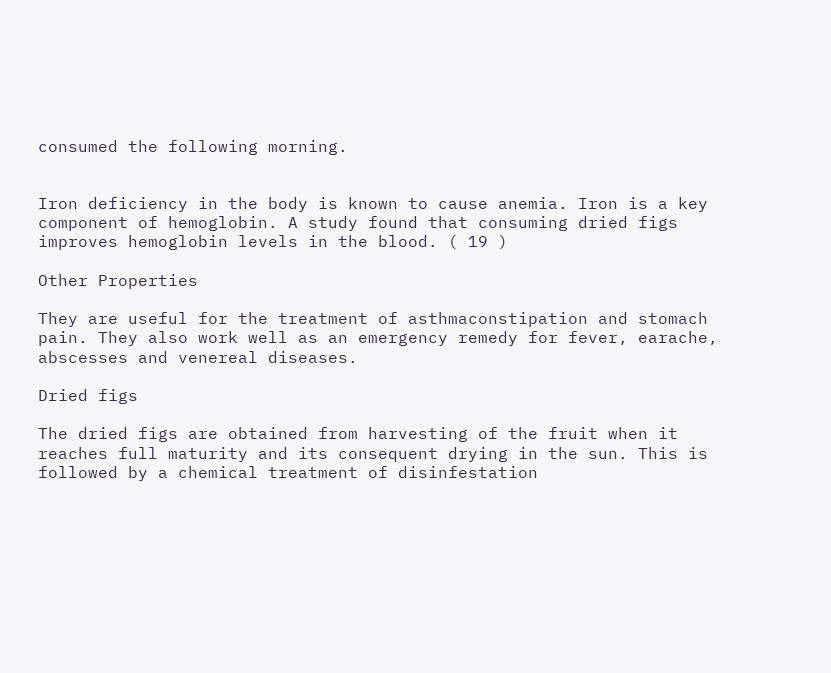consumed the following morning.


Iron deficiency in the body is known to cause anemia. Iron is a key component of hemoglobin. A study found that consuming dried figs improves hemoglobin levels in the blood. ( 19 )

Other Properties

They are useful for the treatment of asthmaconstipation and stomach pain. They also work well as an emergency remedy for fever, earache, abscesses and venereal diseases.

Dried figs

The dried figs are obtained from harvesting of the fruit when it reaches full maturity and its consequent drying in the sun. This is followed by a chemical treatment of disinfestation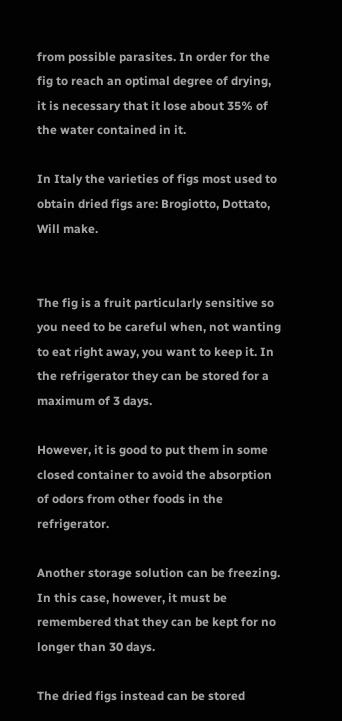from possible parasites. In order for the fig to reach an optimal degree of drying, it is necessary that it lose about 35% of the water contained in it.

In Italy the varieties of figs most used to obtain dried figs are: Brogiotto, Dottato, Will make.


The fig is a fruit particularly sensitive so you need to be careful when, not wanting to eat right away, you want to keep it. In the refrigerator they can be stored for a maximum of 3 days.

However, it is good to put them in some closed container to avoid the absorption of odors from other foods in the refrigerator.

Another storage solution can be freezing. In this case, however, it must be remembered that they can be kept for no longer than 30 days.

The dried figs instead can be stored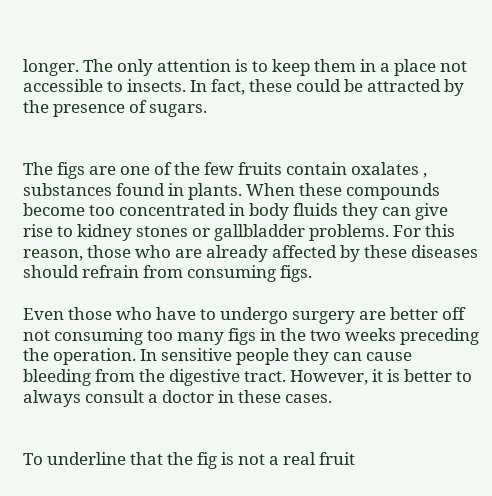longer. The only attention is to keep them in a place not accessible to insects. In fact, these could be attracted by the presence of sugars.


The figs are one of the few fruits contain oxalates , substances found in plants. When these compounds become too concentrated in body fluids they can give rise to kidney stones or gallbladder problems. For this reason, those who are already affected by these diseases should refrain from consuming figs.

Even those who have to undergo surgery are better off not consuming too many figs in the two weeks preceding the operation. In sensitive people they can cause bleeding from the digestive tract. However, it is better to always consult a doctor in these cases.


To underline that the fig is not a real fruit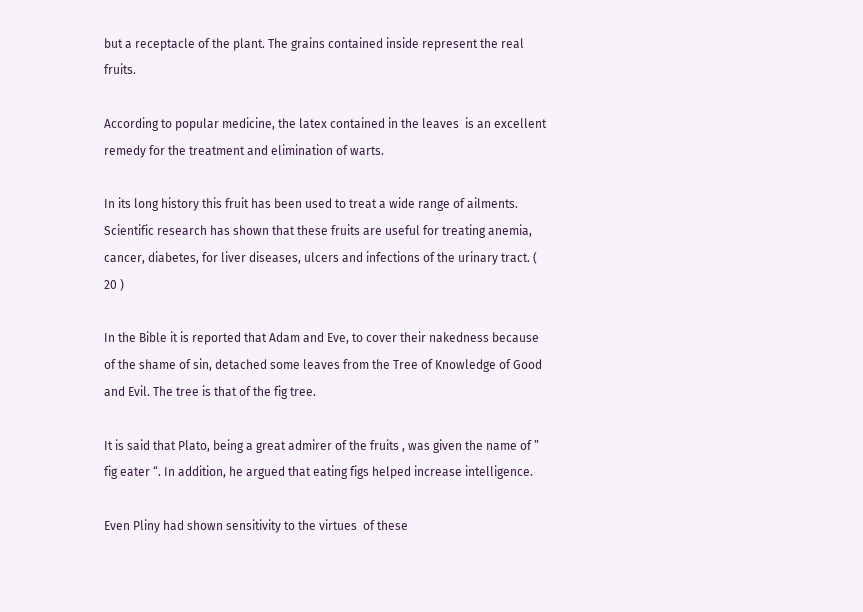but a receptacle of the plant. The grains contained inside represent the real fruits.

According to popular medicine, the latex contained in the leaves  is an excellent remedy for the treatment and elimination of warts.

In its long history this fruit has been used to treat a wide range of ailments. Scientific research has shown that these fruits are useful for treating anemia, cancer, diabetes, for liver diseases, ulcers and infections of the urinary tract. ( 20 )

In the Bible it is reported that Adam and Eve, to cover their nakedness because of the shame of sin, detached some leaves from the Tree of Knowledge of Good and Evil. The tree is that of the fig tree.

It is said that Plato, being a great admirer of the fruits , was given the name of ” fig eater “. In addition, he argued that eating figs helped increase intelligence.

Even Pliny had shown sensitivity to the virtues  of these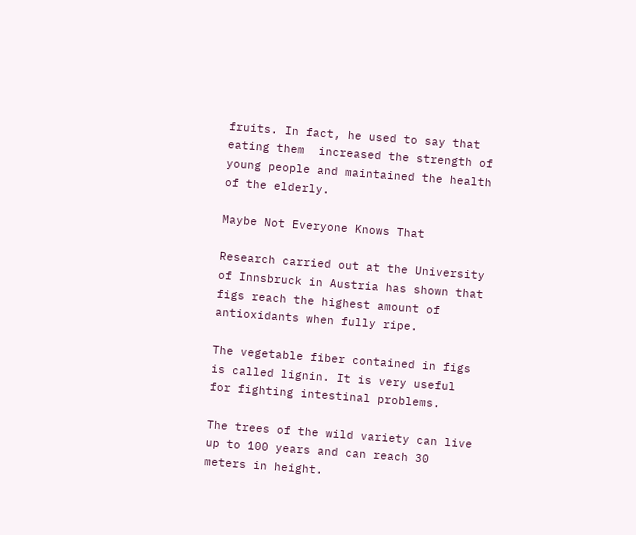fruits. In fact, he used to say that eating them  increased the strength of young people and maintained the health of the elderly.

Maybe Not Everyone Knows That

Research carried out at the University of Innsbruck in Austria has shown that figs reach the highest amount of antioxidants when fully ripe.

The vegetable fiber contained in figs is called lignin. It is very useful for fighting intestinal problems.

The trees of the wild variety can live up to 100 years and can reach 30 meters in height.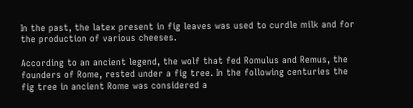In the past, the latex present in fig leaves was used to curdle milk and for the production of various cheeses.

According to an ancient legend, the wolf that fed Romulus and Remus, the founders of Rome, rested under a fig tree. In the following centuries the fig tree in ancient Rome was considered a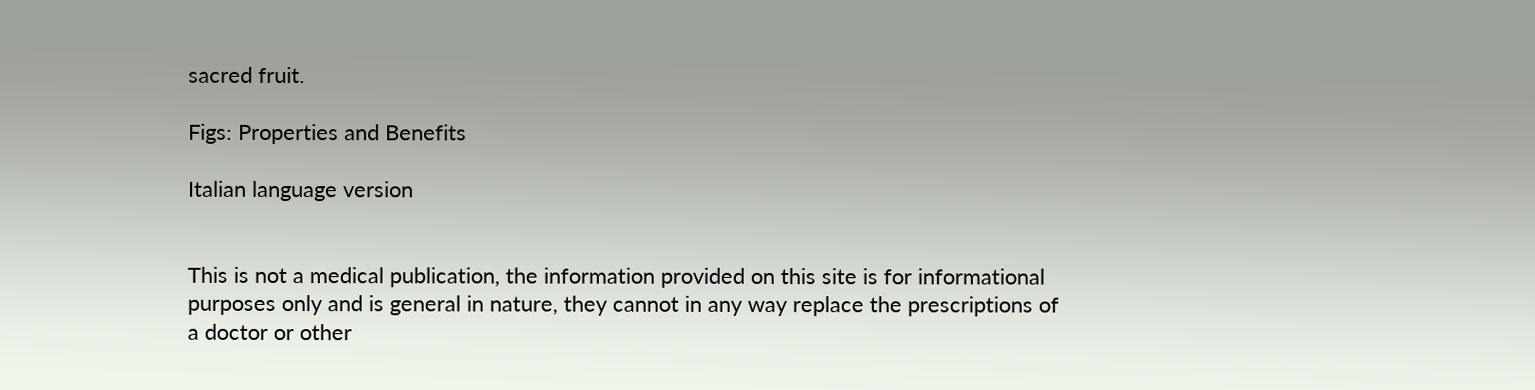sacred fruit.

Figs: Properties and Benefits

Italian language version


This is not a medical publication, the information provided on this site is for informational purposes only and is general in nature, they cannot in any way replace the prescriptions of a doctor or other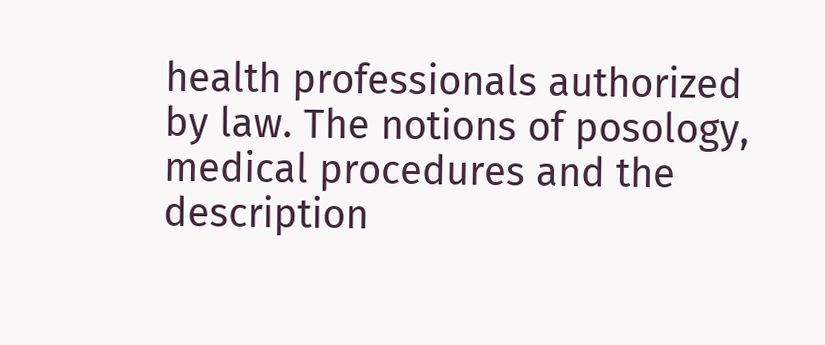health professionals authorized by law. The notions of posology, medical procedures and the description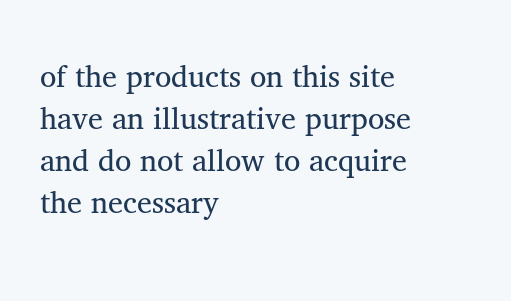of the products on this site have an illustrative purpose and do not allow to acquire the necessary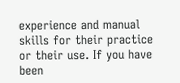experience and manual skills for their practice or their use. If you have been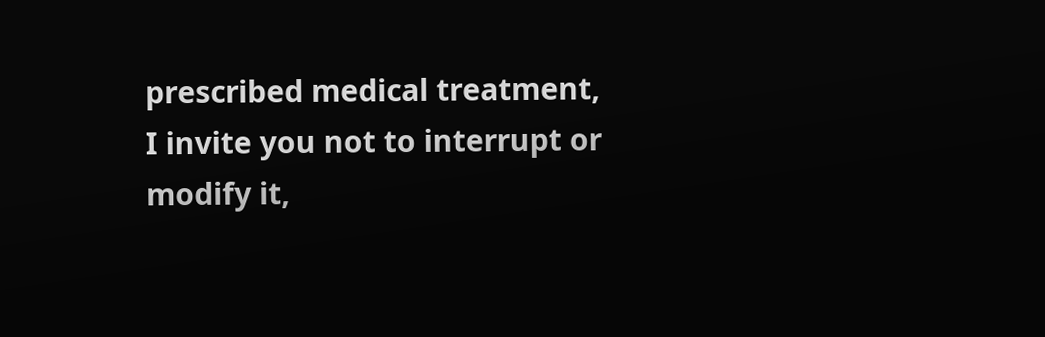prescribed medical treatment, I invite you not to interrupt or modify it,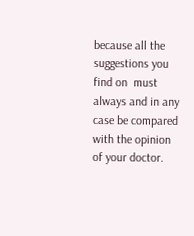because all the suggestions you find on  must always and in any case be compared with the opinion of your doctor.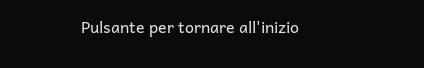Pulsante per tornare all'inizio